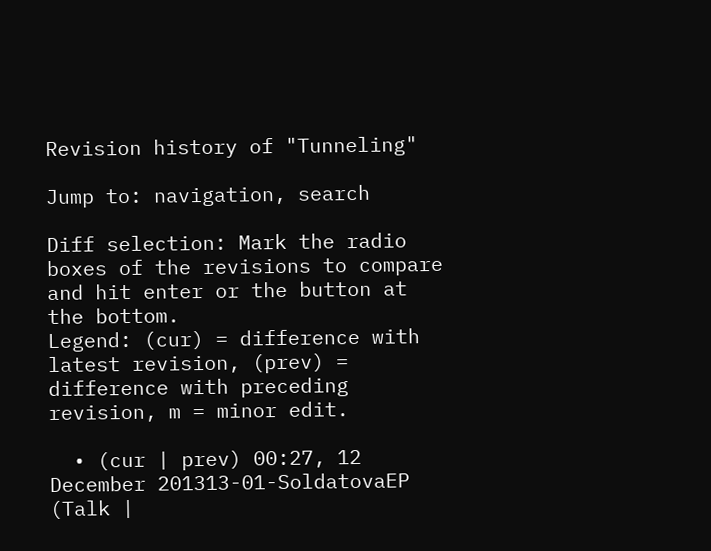Revision history of "Tunneling"

Jump to: navigation, search

Diff selection: Mark the radio boxes of the revisions to compare and hit enter or the button at the bottom.
Legend: (cur) = difference with latest revision, (prev) = difference with preceding revision, m = minor edit.

  • (cur | prev) 00:27, 12 December 201313-01-SoldatovaEP (Talk |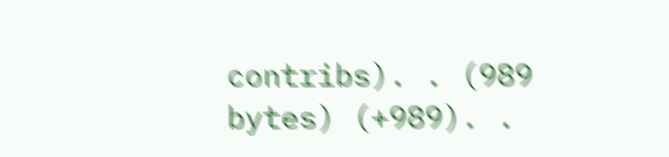contribs). . (989 bytes) (+989). .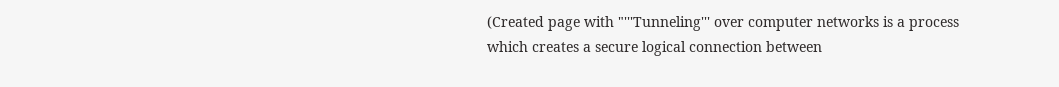(Created page with "'''Tunneling''' over computer networks is a process which creates a secure logical connection between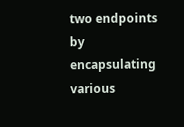two endpoints by encapsulating various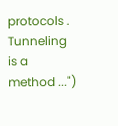protocols . Tunneling is a method ...")